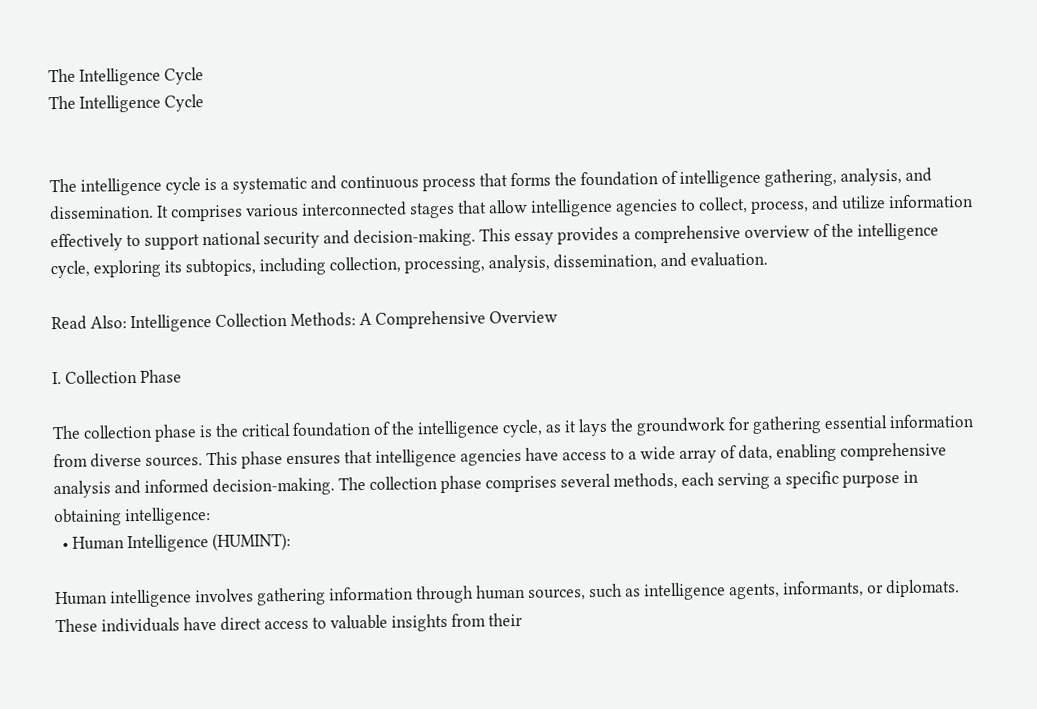The Intelligence Cycle
The Intelligence Cycle


The intelligence cycle is a systematic and continuous process that forms the foundation of intelligence gathering, analysis, and dissemination. It comprises various interconnected stages that allow intelligence agencies to collect, process, and utilize information effectively to support national security and decision-making. This essay provides a comprehensive overview of the intelligence cycle, exploring its subtopics, including collection, processing, analysis, dissemination, and evaluation.

Read Also: Intelligence Collection Methods: A Comprehensive Overview

I. Collection Phase

The collection phase is the critical foundation of the intelligence cycle, as it lays the groundwork for gathering essential information from diverse sources. This phase ensures that intelligence agencies have access to a wide array of data, enabling comprehensive analysis and informed decision-making. The collection phase comprises several methods, each serving a specific purpose in obtaining intelligence:
  • Human Intelligence (HUMINT):

Human intelligence involves gathering information through human sources, such as intelligence agents, informants, or diplomats. These individuals have direct access to valuable insights from their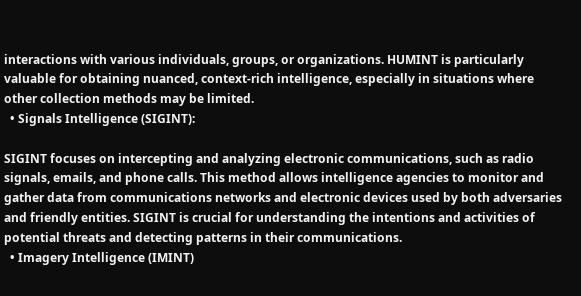interactions with various individuals, groups, or organizations. HUMINT is particularly valuable for obtaining nuanced, context-rich intelligence, especially in situations where other collection methods may be limited.
  • Signals Intelligence (SIGINT):

SIGINT focuses on intercepting and analyzing electronic communications, such as radio signals, emails, and phone calls. This method allows intelligence agencies to monitor and gather data from communications networks and electronic devices used by both adversaries and friendly entities. SIGINT is crucial for understanding the intentions and activities of potential threats and detecting patterns in their communications.
  • Imagery Intelligence (IMINT)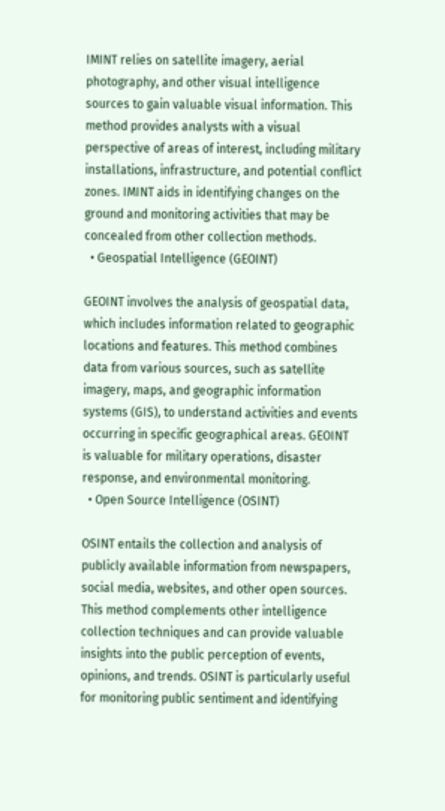IMINT relies on satellite imagery, aerial photography, and other visual intelligence sources to gain valuable visual information. This method provides analysts with a visual perspective of areas of interest, including military installations, infrastructure, and potential conflict zones. IMINT aids in identifying changes on the ground and monitoring activities that may be concealed from other collection methods.
  • Geospatial Intelligence (GEOINT)

GEOINT involves the analysis of geospatial data, which includes information related to geographic locations and features. This method combines data from various sources, such as satellite imagery, maps, and geographic information systems (GIS), to understand activities and events occurring in specific geographical areas. GEOINT is valuable for military operations, disaster response, and environmental monitoring.
  • Open Source Intelligence (OSINT)

OSINT entails the collection and analysis of publicly available information from newspapers, social media, websites, and other open sources. This method complements other intelligence collection techniques and can provide valuable insights into the public perception of events, opinions, and trends. OSINT is particularly useful for monitoring public sentiment and identifying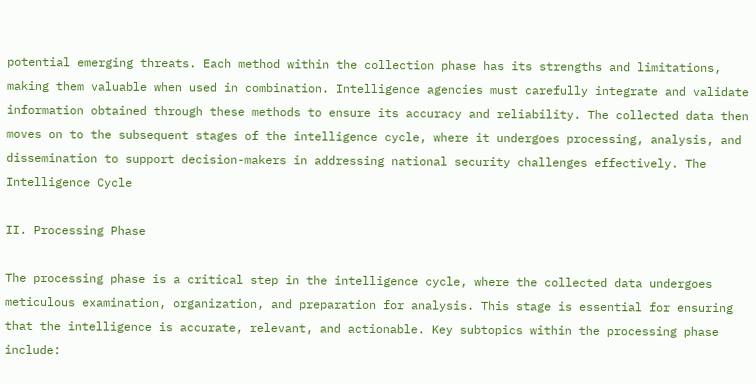potential emerging threats. Each method within the collection phase has its strengths and limitations, making them valuable when used in combination. Intelligence agencies must carefully integrate and validate information obtained through these methods to ensure its accuracy and reliability. The collected data then moves on to the subsequent stages of the intelligence cycle, where it undergoes processing, analysis, and dissemination to support decision-makers in addressing national security challenges effectively. The Intelligence Cycle

II. Processing Phase

The processing phase is a critical step in the intelligence cycle, where the collected data undergoes meticulous examination, organization, and preparation for analysis. This stage is essential for ensuring that the intelligence is accurate, relevant, and actionable. Key subtopics within the processing phase include: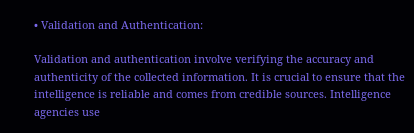• Validation and Authentication:

Validation and authentication involve verifying the accuracy and authenticity of the collected information. It is crucial to ensure that the intelligence is reliable and comes from credible sources. Intelligence agencies use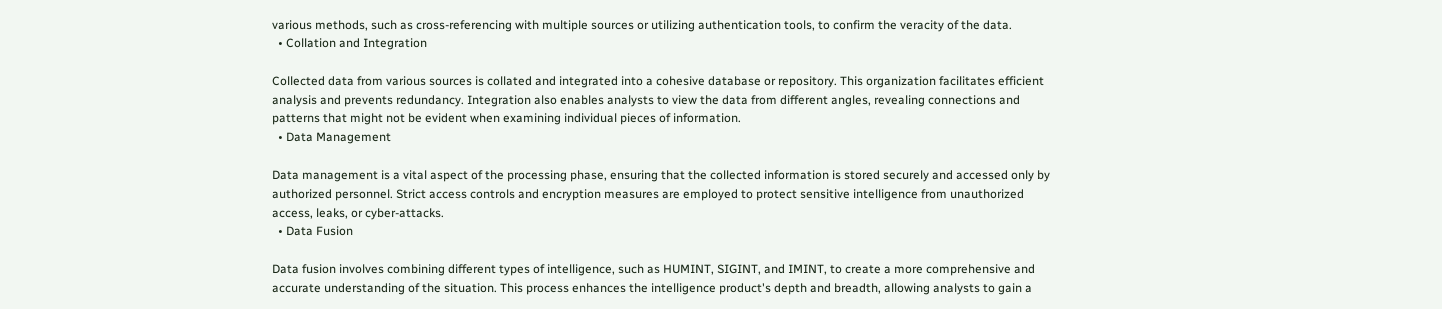various methods, such as cross-referencing with multiple sources or utilizing authentication tools, to confirm the veracity of the data.
  • Collation and Integration

Collected data from various sources is collated and integrated into a cohesive database or repository. This organization facilitates efficient analysis and prevents redundancy. Integration also enables analysts to view the data from different angles, revealing connections and patterns that might not be evident when examining individual pieces of information.
  • Data Management

Data management is a vital aspect of the processing phase, ensuring that the collected information is stored securely and accessed only by authorized personnel. Strict access controls and encryption measures are employed to protect sensitive intelligence from unauthorized access, leaks, or cyber-attacks.
  • Data Fusion

Data fusion involves combining different types of intelligence, such as HUMINT, SIGINT, and IMINT, to create a more comprehensive and accurate understanding of the situation. This process enhances the intelligence product's depth and breadth, allowing analysts to gain a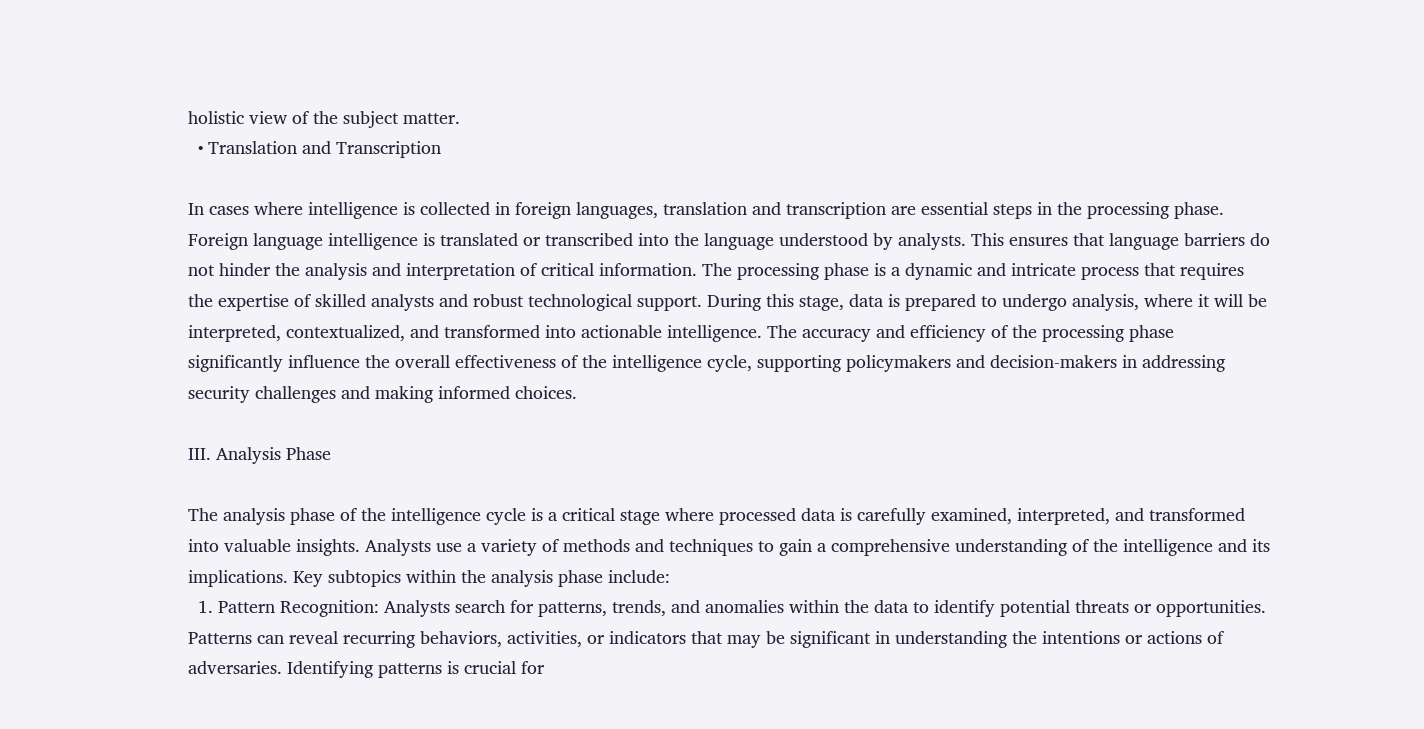holistic view of the subject matter.
  • Translation and Transcription

In cases where intelligence is collected in foreign languages, translation and transcription are essential steps in the processing phase. Foreign language intelligence is translated or transcribed into the language understood by analysts. This ensures that language barriers do not hinder the analysis and interpretation of critical information. The processing phase is a dynamic and intricate process that requires the expertise of skilled analysts and robust technological support. During this stage, data is prepared to undergo analysis, where it will be interpreted, contextualized, and transformed into actionable intelligence. The accuracy and efficiency of the processing phase significantly influence the overall effectiveness of the intelligence cycle, supporting policymakers and decision-makers in addressing security challenges and making informed choices.

III. Analysis Phase

The analysis phase of the intelligence cycle is a critical stage where processed data is carefully examined, interpreted, and transformed into valuable insights. Analysts use a variety of methods and techniques to gain a comprehensive understanding of the intelligence and its implications. Key subtopics within the analysis phase include:
  1. Pattern Recognition: Analysts search for patterns, trends, and anomalies within the data to identify potential threats or opportunities. Patterns can reveal recurring behaviors, activities, or indicators that may be significant in understanding the intentions or actions of adversaries. Identifying patterns is crucial for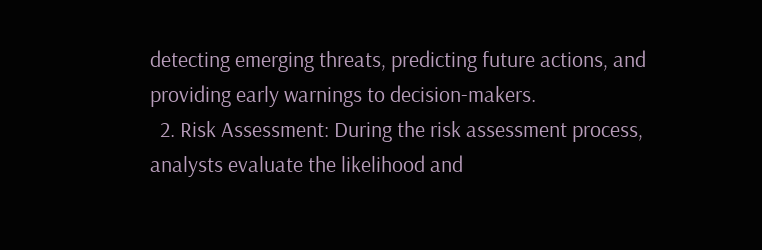detecting emerging threats, predicting future actions, and providing early warnings to decision-makers.
  2. Risk Assessment: During the risk assessment process, analysts evaluate the likelihood and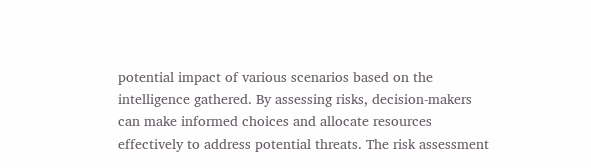potential impact of various scenarios based on the intelligence gathered. By assessing risks, decision-makers can make informed choices and allocate resources effectively to address potential threats. The risk assessment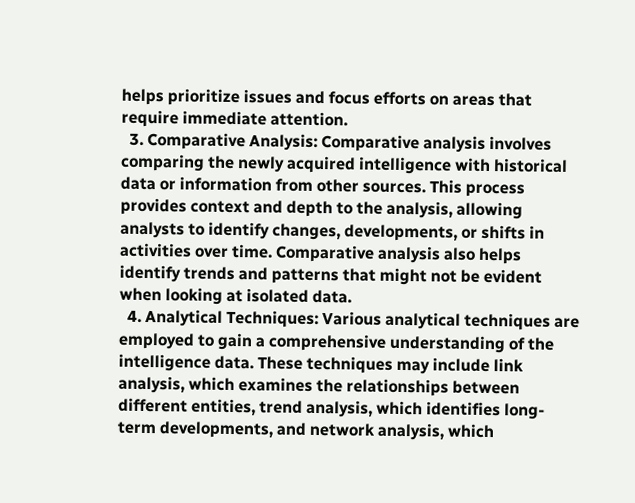helps prioritize issues and focus efforts on areas that require immediate attention.
  3. Comparative Analysis: Comparative analysis involves comparing the newly acquired intelligence with historical data or information from other sources. This process provides context and depth to the analysis, allowing analysts to identify changes, developments, or shifts in activities over time. Comparative analysis also helps identify trends and patterns that might not be evident when looking at isolated data.
  4. Analytical Techniques: Various analytical techniques are employed to gain a comprehensive understanding of the intelligence data. These techniques may include link analysis, which examines the relationships between different entities, trend analysis, which identifies long-term developments, and network analysis, which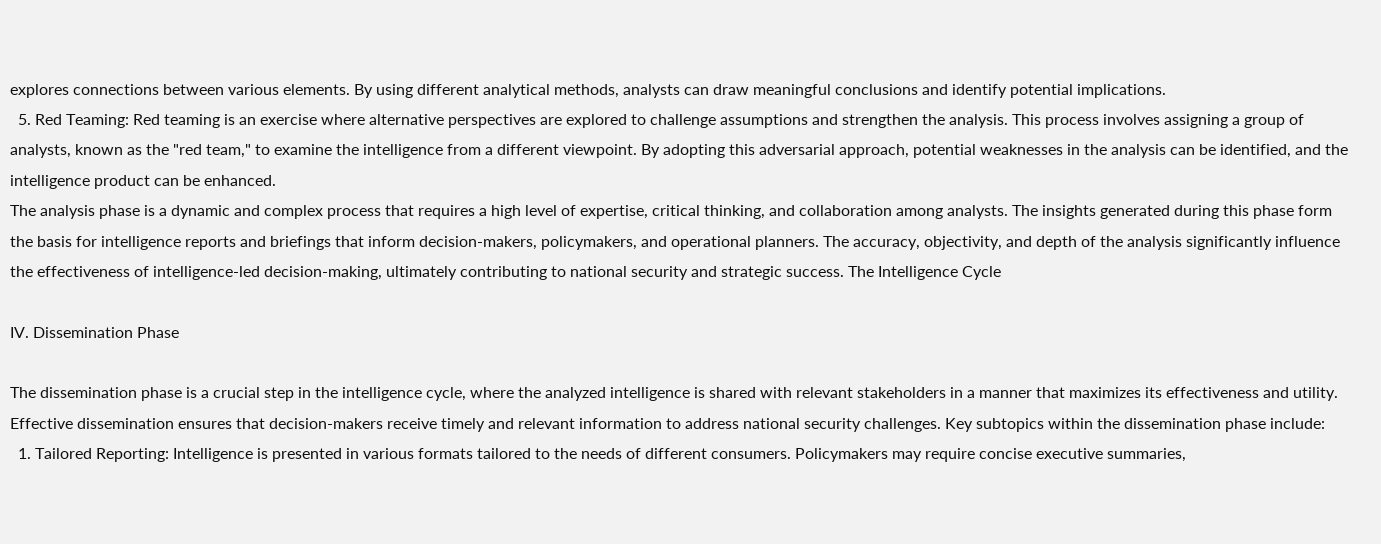explores connections between various elements. By using different analytical methods, analysts can draw meaningful conclusions and identify potential implications.
  5. Red Teaming: Red teaming is an exercise where alternative perspectives are explored to challenge assumptions and strengthen the analysis. This process involves assigning a group of analysts, known as the "red team," to examine the intelligence from a different viewpoint. By adopting this adversarial approach, potential weaknesses in the analysis can be identified, and the intelligence product can be enhanced.
The analysis phase is a dynamic and complex process that requires a high level of expertise, critical thinking, and collaboration among analysts. The insights generated during this phase form the basis for intelligence reports and briefings that inform decision-makers, policymakers, and operational planners. The accuracy, objectivity, and depth of the analysis significantly influence the effectiveness of intelligence-led decision-making, ultimately contributing to national security and strategic success. The Intelligence Cycle

IV. Dissemination Phase

The dissemination phase is a crucial step in the intelligence cycle, where the analyzed intelligence is shared with relevant stakeholders in a manner that maximizes its effectiveness and utility. Effective dissemination ensures that decision-makers receive timely and relevant information to address national security challenges. Key subtopics within the dissemination phase include:
  1. Tailored Reporting: Intelligence is presented in various formats tailored to the needs of different consumers. Policymakers may require concise executive summaries,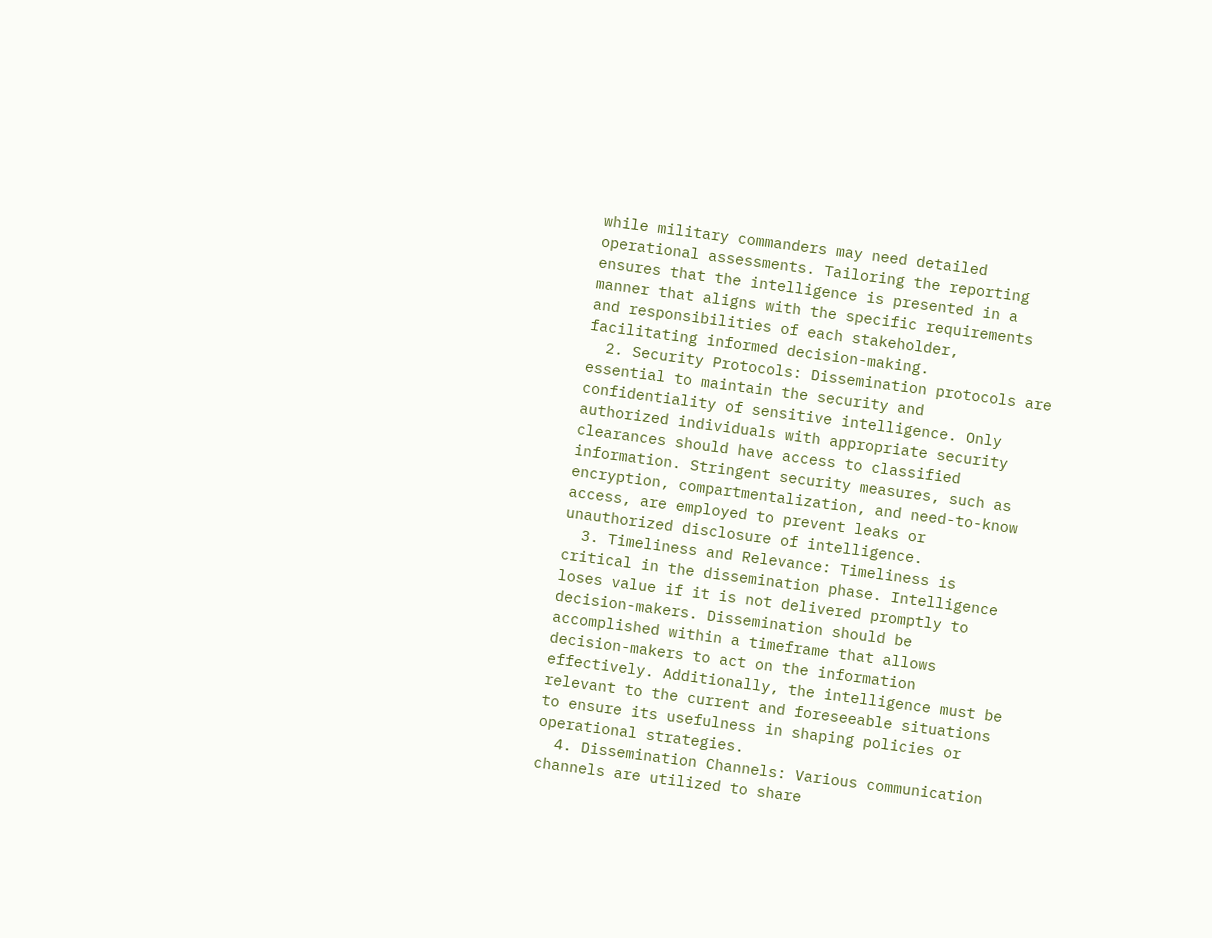while military commanders may need detailed operational assessments. Tailoring the reporting ensures that the intelligence is presented in a manner that aligns with the specific requirements and responsibilities of each stakeholder, facilitating informed decision-making.
  2. Security Protocols: Dissemination protocols are essential to maintain the security and confidentiality of sensitive intelligence. Only authorized individuals with appropriate security clearances should have access to classified information. Stringent security measures, such as encryption, compartmentalization, and need-to-know access, are employed to prevent leaks or unauthorized disclosure of intelligence.
  3. Timeliness and Relevance: Timeliness is critical in the dissemination phase. Intelligence loses value if it is not delivered promptly to decision-makers. Dissemination should be accomplished within a timeframe that allows decision-makers to act on the information effectively. Additionally, the intelligence must be relevant to the current and foreseeable situations to ensure its usefulness in shaping policies or operational strategies.
  4. Dissemination Channels: Various communication channels are utilized to share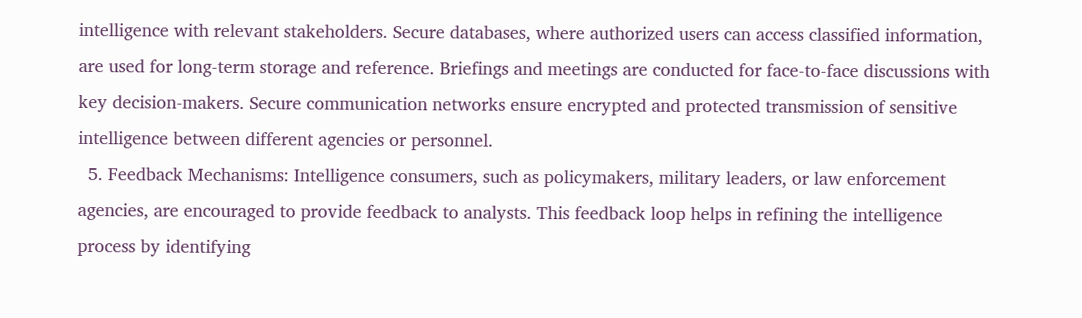intelligence with relevant stakeholders. Secure databases, where authorized users can access classified information, are used for long-term storage and reference. Briefings and meetings are conducted for face-to-face discussions with key decision-makers. Secure communication networks ensure encrypted and protected transmission of sensitive intelligence between different agencies or personnel.
  5. Feedback Mechanisms: Intelligence consumers, such as policymakers, military leaders, or law enforcement agencies, are encouraged to provide feedback to analysts. This feedback loop helps in refining the intelligence process by identifying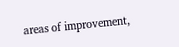areas of improvement,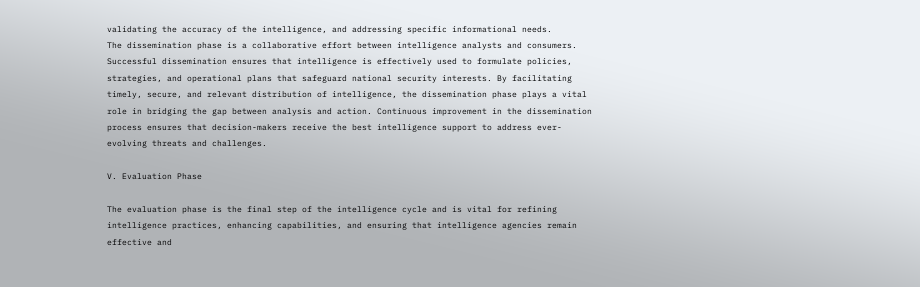validating the accuracy of the intelligence, and addressing specific informational needs.
The dissemination phase is a collaborative effort between intelligence analysts and consumers. Successful dissemination ensures that intelligence is effectively used to formulate policies, strategies, and operational plans that safeguard national security interests. By facilitating timely, secure, and relevant distribution of intelligence, the dissemination phase plays a vital role in bridging the gap between analysis and action. Continuous improvement in the dissemination process ensures that decision-makers receive the best intelligence support to address ever-evolving threats and challenges.

V. Evaluation Phase

The evaluation phase is the final step of the intelligence cycle and is vital for refining intelligence practices, enhancing capabilities, and ensuring that intelligence agencies remain effective and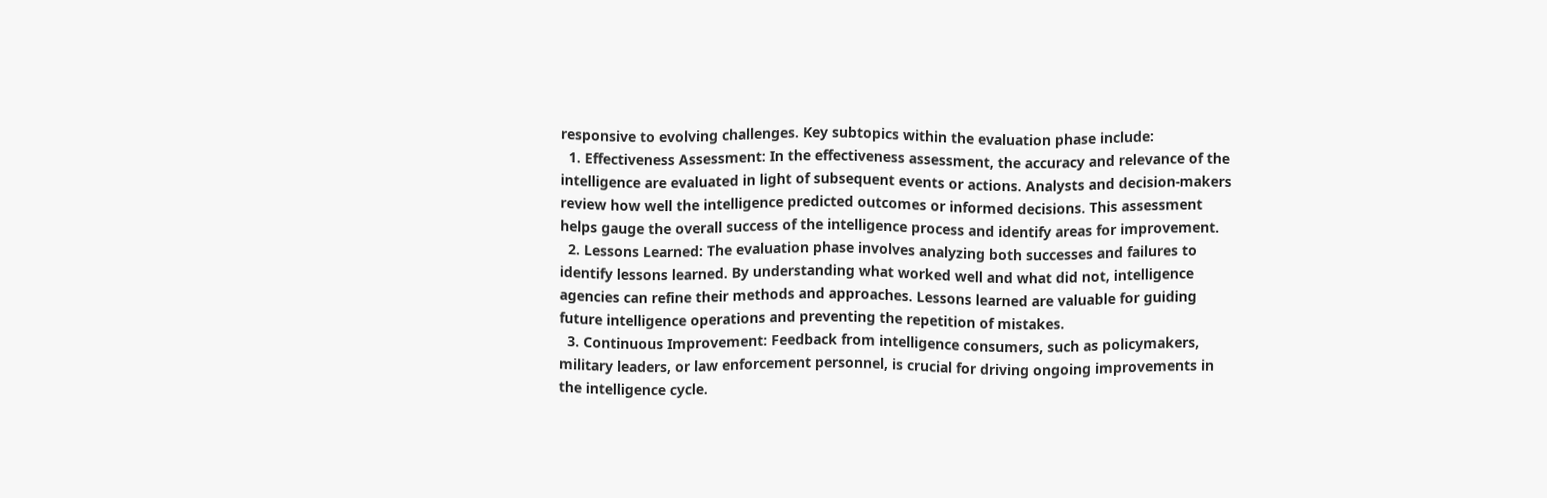responsive to evolving challenges. Key subtopics within the evaluation phase include:
  1. Effectiveness Assessment: In the effectiveness assessment, the accuracy and relevance of the intelligence are evaluated in light of subsequent events or actions. Analysts and decision-makers review how well the intelligence predicted outcomes or informed decisions. This assessment helps gauge the overall success of the intelligence process and identify areas for improvement.
  2. Lessons Learned: The evaluation phase involves analyzing both successes and failures to identify lessons learned. By understanding what worked well and what did not, intelligence agencies can refine their methods and approaches. Lessons learned are valuable for guiding future intelligence operations and preventing the repetition of mistakes.
  3. Continuous Improvement: Feedback from intelligence consumers, such as policymakers, military leaders, or law enforcement personnel, is crucial for driving ongoing improvements in the intelligence cycle.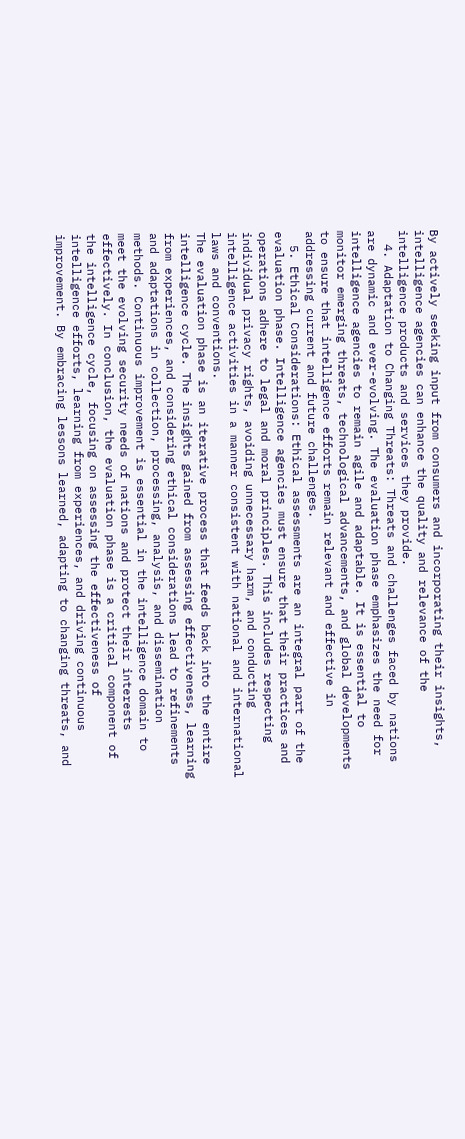By actively seeking input from consumers and incorporating their insights, intelligence agencies can enhance the quality and relevance of the intelligence products and services they provide.
  4. Adaptation to Changing Threats: Threats and challenges faced by nations are dynamic and ever-evolving. The evaluation phase emphasizes the need for intelligence agencies to remain agile and adaptable. It is essential to monitor emerging threats, technological advancements, and global developments to ensure that intelligence efforts remain relevant and effective in addressing current and future challenges.
  5. Ethical Considerations: Ethical assessments are an integral part of the evaluation phase. Intelligence agencies must ensure that their practices and operations adhere to legal and moral principles. This includes respecting individual privacy rights, avoiding unnecessary harm, and conducting intelligence activities in a manner consistent with national and international laws and conventions.
The evaluation phase is an iterative process that feeds back into the entire intelligence cycle. The insights gained from assessing effectiveness, learning from experiences, and considering ethical considerations lead to refinements and adaptations in collection, processing, analysis, and dissemination methods. Continuous improvement is essential in the intelligence domain to meet the evolving security needs of nations and protect their interests effectively. In conclusion, the evaluation phase is a critical component of the intelligence cycle, focusing on assessing the effectiveness of intelligence efforts, learning from experiences, and driving continuous improvement. By embracing lessons learned, adapting to changing threats, and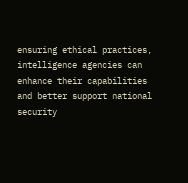ensuring ethical practices, intelligence agencies can enhance their capabilities and better support national security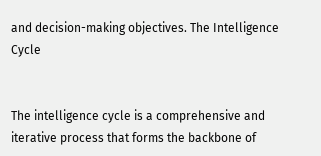and decision-making objectives. The Intelligence Cycle


The intelligence cycle is a comprehensive and iterative process that forms the backbone of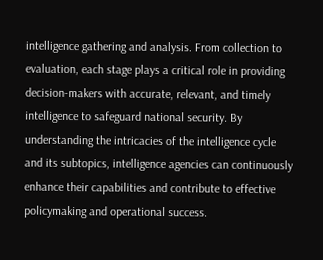intelligence gathering and analysis. From collection to evaluation, each stage plays a critical role in providing decision-makers with accurate, relevant, and timely intelligence to safeguard national security. By understanding the intricacies of the intelligence cycle and its subtopics, intelligence agencies can continuously enhance their capabilities and contribute to effective policymaking and operational success.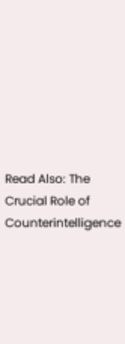Read Also: The Crucial Role of Counterintelligence